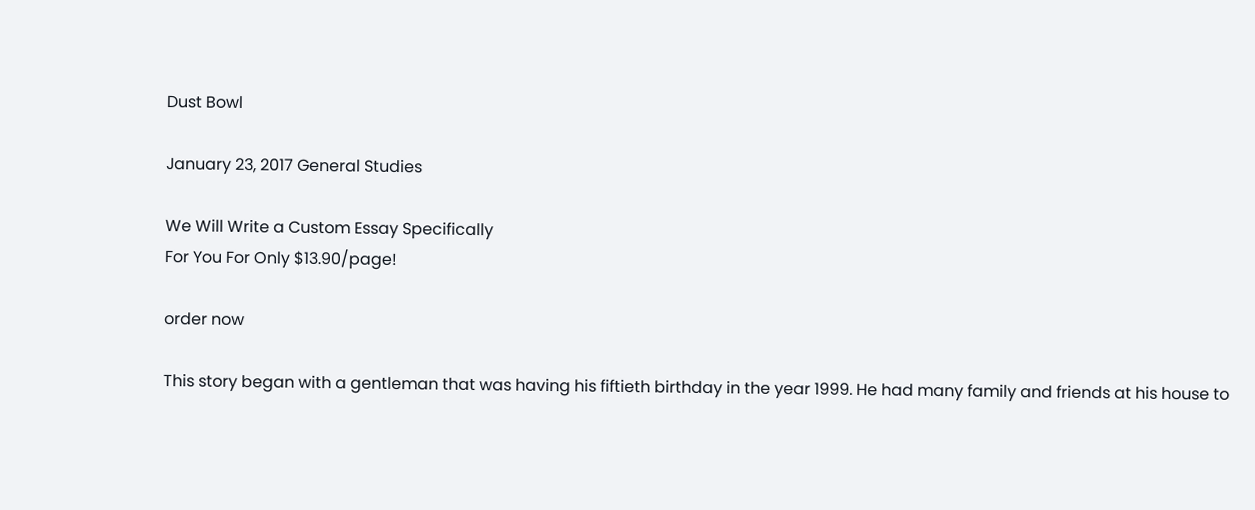Dust Bowl

January 23, 2017 General Studies

We Will Write a Custom Essay Specifically
For You For Only $13.90/page!

order now

This story began with a gentleman that was having his fiftieth birthday in the year 1999. He had many family and friends at his house to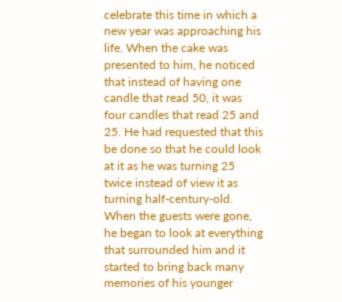celebrate this time in which a new year was approaching his life. When the cake was presented to him, he noticed that instead of having one candle that read 50, it was four candles that read 25 and 25. He had requested that this be done so that he could look at it as he was turning 25 twice instead of view it as turning half-century-old. When the guests were gone, he began to look at everything that surrounded him and it started to bring back many memories of his younger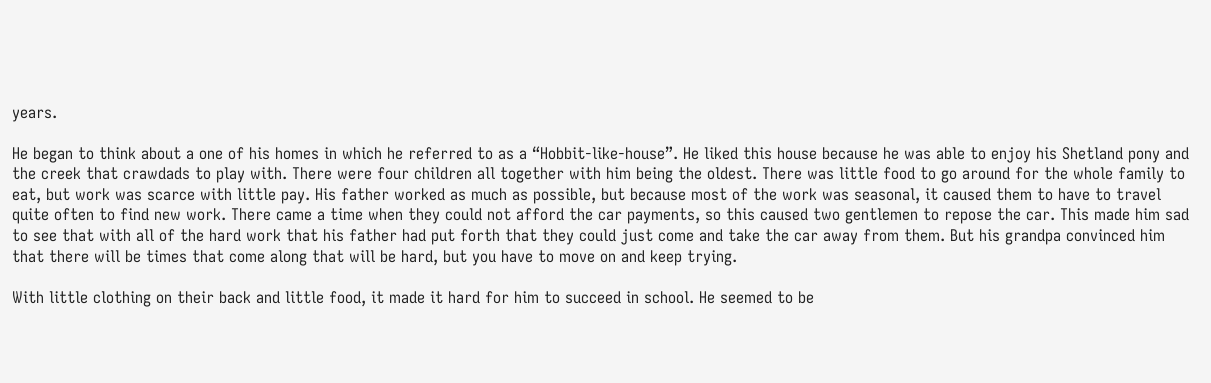years.

He began to think about a one of his homes in which he referred to as a “Hobbit-like-house”. He liked this house because he was able to enjoy his Shetland pony and the creek that crawdads to play with. There were four children all together with him being the oldest. There was little food to go around for the whole family to eat, but work was scarce with little pay. His father worked as much as possible, but because most of the work was seasonal, it caused them to have to travel quite often to find new work. There came a time when they could not afford the car payments, so this caused two gentlemen to repose the car. This made him sad to see that with all of the hard work that his father had put forth that they could just come and take the car away from them. But his grandpa convinced him that there will be times that come along that will be hard, but you have to move on and keep trying.

With little clothing on their back and little food, it made it hard for him to succeed in school. He seemed to be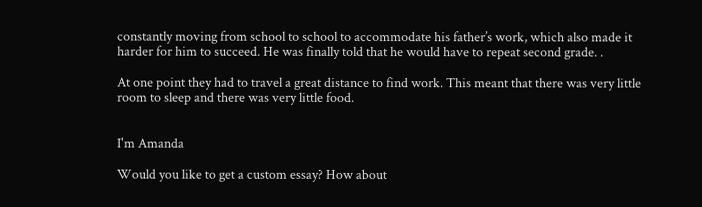constantly moving from school to school to accommodate his father’s work, which also made it harder for him to succeed. He was finally told that he would have to repeat second grade. .

At one point they had to travel a great distance to find work. This meant that there was very little room to sleep and there was very little food.


I'm Amanda

Would you like to get a custom essay? How about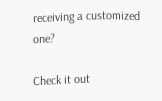receiving a customized one?

Check it out